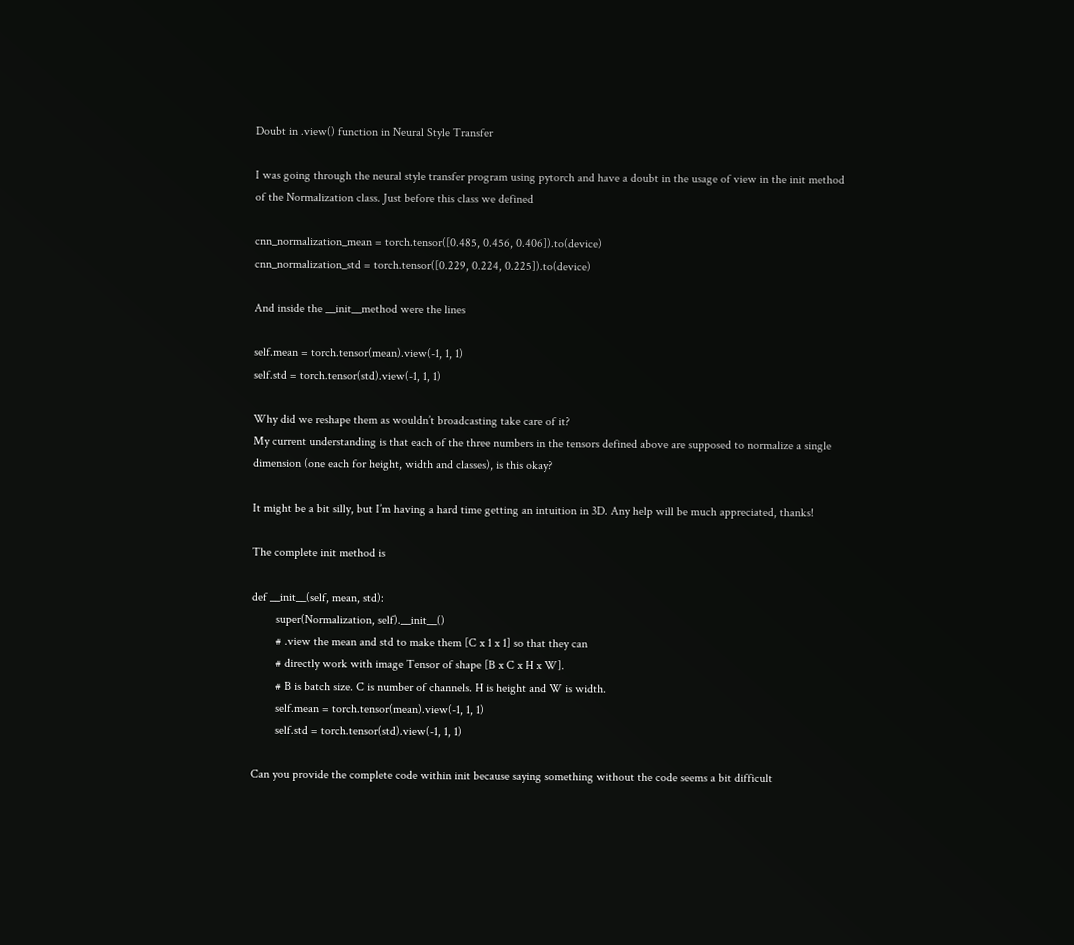Doubt in .view() function in Neural Style Transfer

I was going through the neural style transfer program using pytorch and have a doubt in the usage of view in the init method of the Normalization class. Just before this class we defined

cnn_normalization_mean = torch.tensor([0.485, 0.456, 0.406]).to(device)
cnn_normalization_std = torch.tensor([0.229, 0.224, 0.225]).to(device)

And inside the __init__method were the lines

self.mean = torch.tensor(mean).view(-1, 1, 1)
self.std = torch.tensor(std).view(-1, 1, 1)

Why did we reshape them as wouldn’t broadcasting take care of it?
My current understanding is that each of the three numbers in the tensors defined above are supposed to normalize a single dimension (one each for height, width and classes), is this okay?

It might be a bit silly, but I’m having a hard time getting an intuition in 3D. Any help will be much appreciated, thanks!

The complete init method is

def __init__(self, mean, std):
        super(Normalization, self).__init__()
        # .view the mean and std to make them [C x 1 x 1] so that they can
        # directly work with image Tensor of shape [B x C x H x W].
        # B is batch size. C is number of channels. H is height and W is width.
        self.mean = torch.tensor(mean).view(-1, 1, 1)
        self.std = torch.tensor(std).view(-1, 1, 1)

Can you provide the complete code within init because saying something without the code seems a bit difficult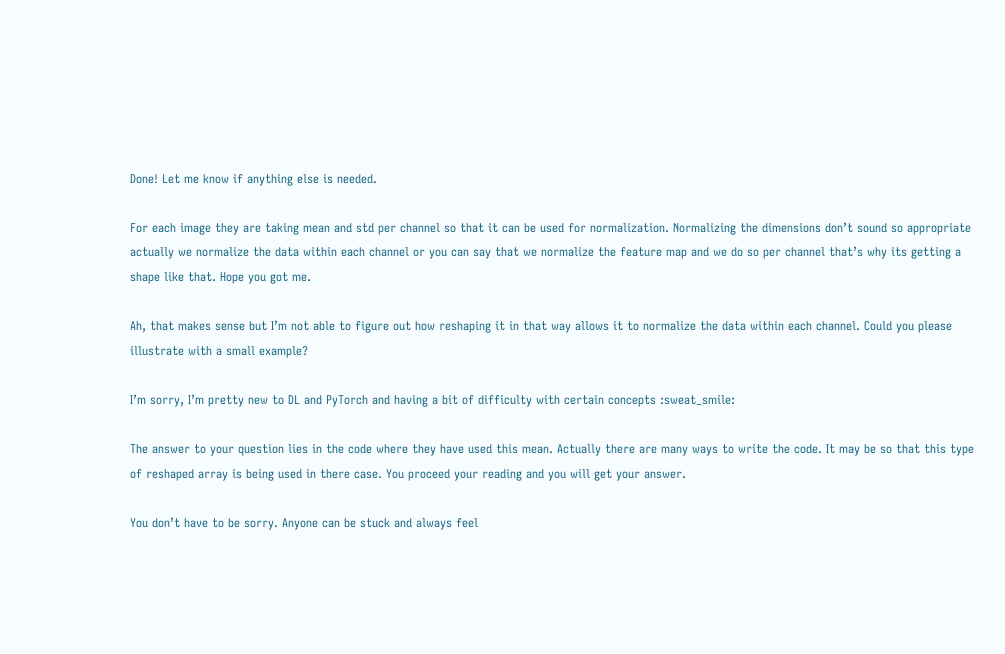Done! Let me know if anything else is needed.

For each image they are taking mean and std per channel so that it can be used for normalization. Normalizing the dimensions don’t sound so appropriate actually we normalize the data within each channel or you can say that we normalize the feature map and we do so per channel that’s why its getting a shape like that. Hope you got me.

Ah, that makes sense but I’m not able to figure out how reshaping it in that way allows it to normalize the data within each channel. Could you please illustrate with a small example?

I’m sorry, I’m pretty new to DL and PyTorch and having a bit of difficulty with certain concepts :sweat_smile:

The answer to your question lies in the code where they have used this mean. Actually there are many ways to write the code. It may be so that this type of reshaped array is being used in there case. You proceed your reading and you will get your answer.

You don’t have to be sorry. Anyone can be stuck and always feel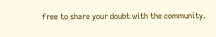free to share your doubt with the community.